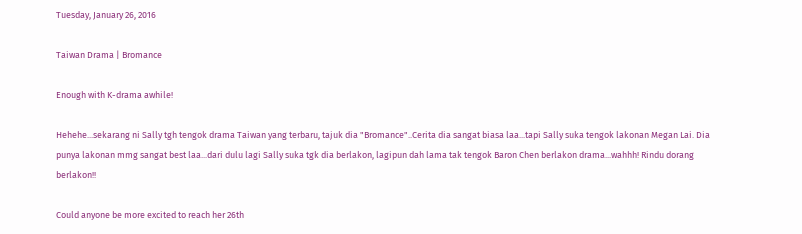Tuesday, January 26, 2016

Taiwan Drama | Bromance

Enough with K-drama awhile!

Hehehe...sekarang ni Sally tgh tengok drama Taiwan yang terbaru, tajuk dia "Bromance"..Cerita dia sangat biasa laa...tapi Sally suka tengok lakonan Megan Lai. Dia punya lakonan mmg sangat best laa...dari dulu lagi Sally suka tgk dia berlakon, lagipun dah lama tak tengok Baron Chen berlakon drama...wahhh! Rindu dorang berlakon!!

Could anyone be more excited to reach her 26th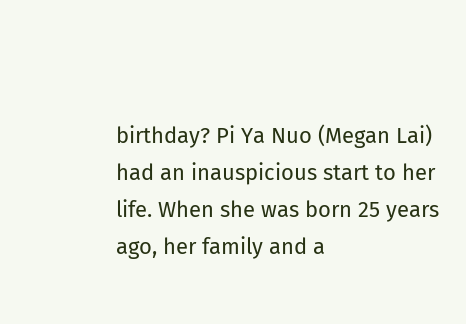birthday? Pi Ya Nuo (Megan Lai) had an inauspicious start to her life. When she was born 25 years ago, her family and a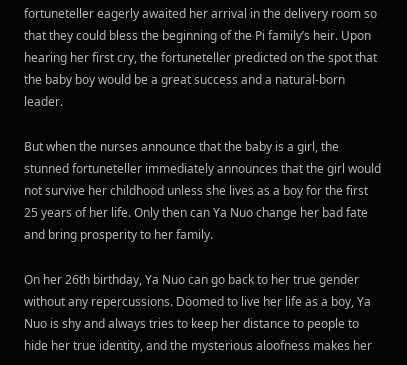fortuneteller eagerly awaited her arrival in the delivery room so that they could bless the beginning of the Pi family’s heir. Upon hearing her first cry, the fortuneteller predicted on the spot that the baby boy would be a great success and a natural-born leader.

But when the nurses announce that the baby is a girl, the stunned fortuneteller immediately announces that the girl would not survive her childhood unless she lives as a boy for the first 25 years of her life. Only then can Ya Nuo change her bad fate and bring prosperity to her family.

On her 26th birthday, Ya Nuo can go back to her true gender without any repercussions. Doomed to live her life as a boy, Ya Nuo is shy and always tries to keep her distance to people to hide her true identity, and the mysterious aloofness makes her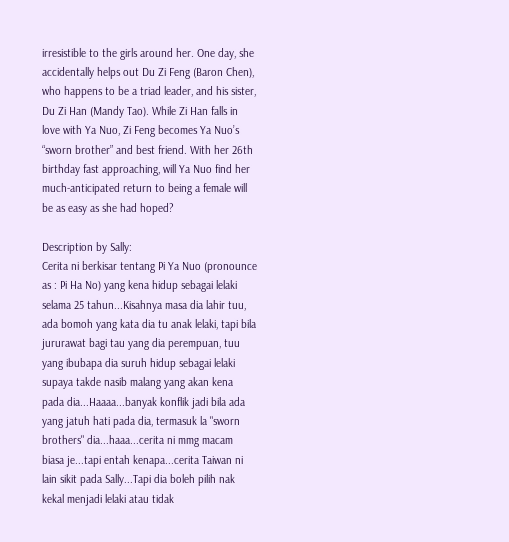irresistible to the girls around her. One day, she accidentally helps out Du Zi Feng (Baron Chen), who happens to be a triad leader, and his sister, Du Zi Han (Mandy Tao). While Zi Han falls in love with Ya Nuo, Zi Feng becomes Ya Nuo’s “sworn brother” and best friend. With her 26th birthday fast approaching, will Ya Nuo find her much-anticipated return to being a female will be as easy as she had hoped?

Description by Sally:
Cerita ni berkisar tentang Pi Ya Nuo (pronounce as : Pi Ha No) yang kena hidup sebagai lelaki selama 25 tahun...Kisahnya masa dia lahir tuu, ada bomoh yang kata dia tu anak lelaki, tapi bila jururawat bagi tau yang dia perempuan, tuu yang ibubapa dia suruh hidup sebagai lelaki supaya takde nasib malang yang akan kena pada dia...Haaaa...banyak konflik jadi bila ada yang jatuh hati pada dia, termasuk la "sworn brothers" dia...haaa...cerita ni mmg macam biasa je...tapi entah kenapa...cerita Taiwan ni lain sikit pada Sally...Tapi dia boleh pilih nak kekal menjadi lelaki atau tidak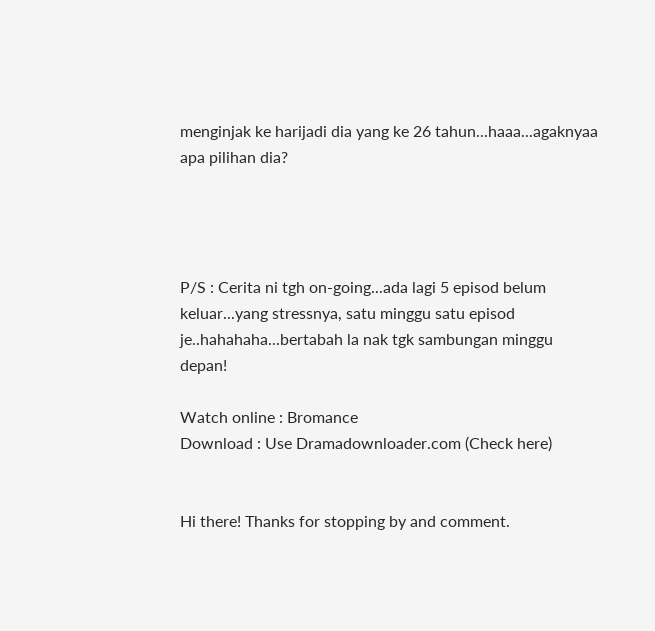menginjak ke harijadi dia yang ke 26 tahun...haaa...agaknyaa apa pilihan dia?




P/S : Cerita ni tgh on-going...ada lagi 5 episod belum keluar...yang stressnya, satu minggu satu episod je..hahahaha...bertabah la nak tgk sambungan minggu depan!

Watch online : Bromance
Download : Use Dramadownloader.com (Check here)


Hi there! Thanks for stopping by and comment.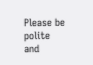Please be polite and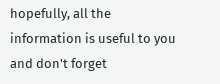hopefully, all the information is useful to you and don't forget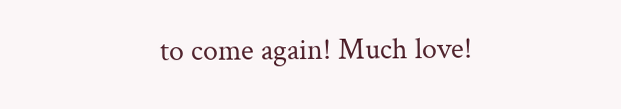to come again! Much love!